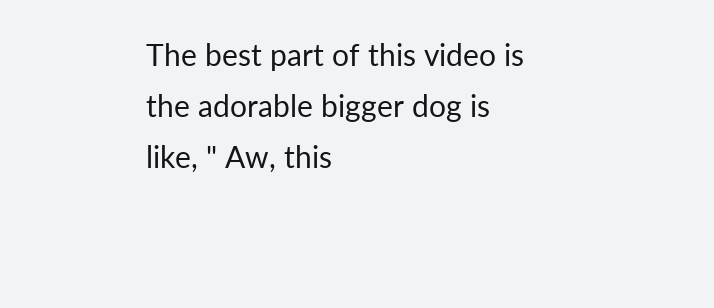The best part of this video is the adorable bigger dog is like, " Aw, this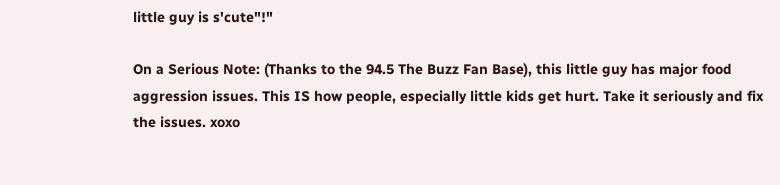little guy is s'cute"!"

On a Serious Note: (Thanks to the 94.5 The Buzz Fan Base), this little guy has major food aggression issues. This IS how people, especially little kids get hurt. Take it seriously and fix the issues. xoxo